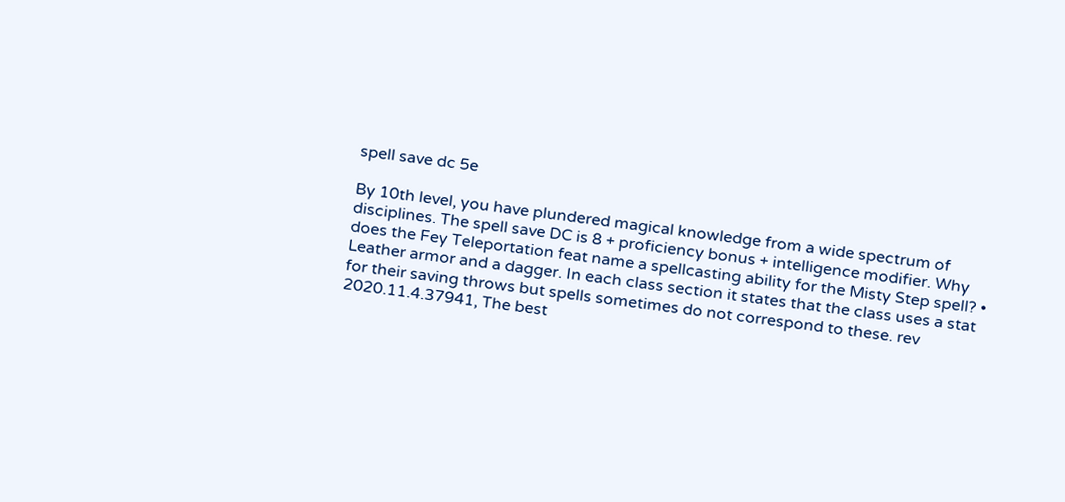spell save dc 5e

By 10th level, you have plundered magical knowledge from a wide spectrum of disciplines. The spell save DC is 8 + proficiency bonus + intelligence modifier. Why does the Fey Teleportation feat name a spellcasting ability for the Misty Step spell? • Leather armor and a dagger. In each class section it states that the class uses a stat for their saving throws but spells sometimes do not correspond to these. rev 2020.11.4.37941, The best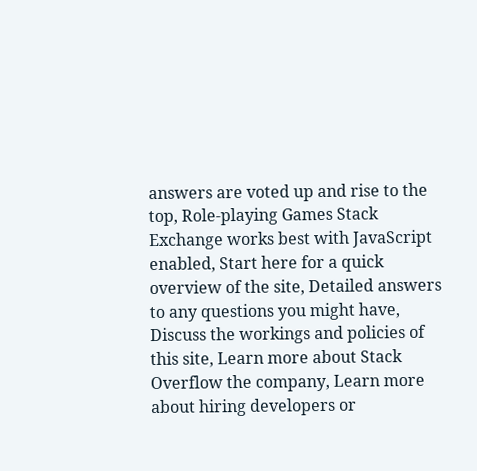answers are voted up and rise to the top, Role-playing Games Stack Exchange works best with JavaScript enabled, Start here for a quick overview of the site, Detailed answers to any questions you might have, Discuss the workings and policies of this site, Learn more about Stack Overflow the company, Learn more about hiring developers or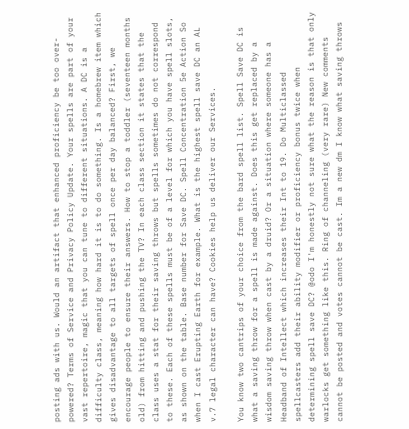posting ads with us. Would an artifact that enhanced proficiency be too over-powered? Terms of Service and Privacy Policy Update. Your spells are part of your vast repertoire, magic that you can tune to different situations. A DC is a difficulty class, meaning how hard it is to do something. Is a homebrew item which gives disadvantage to all targets of spell once per day balanced? First, we encourage people to ensure their answers. How to stop a toddler (seventeen months old) from hitting and pushing the TV? In each class section it states that the class uses a stat for their saving throws but spells sometimes do not correspond to these. Each of these spells must be of a level for which you have spell slots, as shown on the table. Base number for Save DC. Spell Concentration 5e Action So when I cast Erupting Earth for example. What is the highest spell save DC an AL v.7 legal character can have? Cookies help us deliver our Services.

You know two cantrips of your choice from the bard spell list. Spell Save DC is what a saving throw for a spell is made against. Does this get replaced by a wisdom saving throw when cast by a druid? Or a situation where someone has a Headband of Intellect which increases their Int to 19. Do Multiclassed spellcasters add their ability modifier or proficiency bonus twice when determining spell save DC? @odo I'm honestly not sure what the reason is that only warlocks get something like this. Ring of channeling (very rare) New comments cannot be posted and votes cannot be cast. Im a new dm I know what saving throws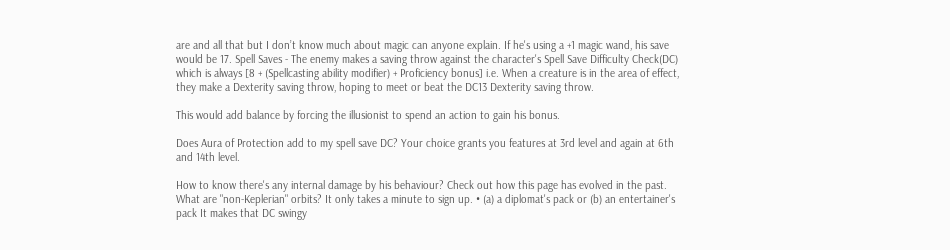are and all that but I don’t know much about magic can anyone explain. If he's using a +1 magic wand, his save would be 17. Spell Saves - The enemy makes a saving throw against the character's Spell Save Difficulty Check(DC) which is always [8 + (Spellcasting ability modifier) + Proficiency bonus] i.e. When a creature is in the area of effect, they make a Dexterity saving throw, hoping to meet or beat the DC13 Dexterity saving throw.

This would add balance by forcing the illusionist to spend an action to gain his bonus.

Does Aura of Protection add to my spell save DC? Your choice grants you features at 3rd level and again at 6th and 14th level.

How to know there's any internal damage by his behaviour? Check out how this page has evolved in the past. What are "non-Keplerian" orbits? It only takes a minute to sign up. • (a) a diplomat's pack or (b) an entertainer's pack It makes that DC swingy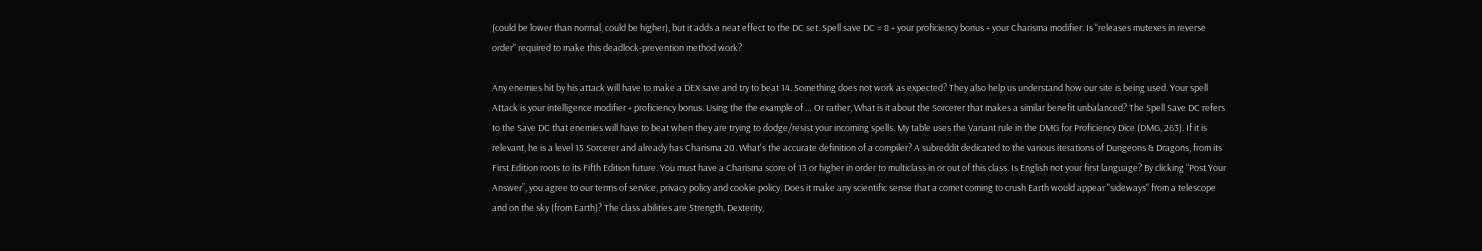(could be lower than normal, could be higher), but it adds a neat effect to the DC set. Spell save DC = 8 + your proficiency bonus + your Charisma modifier. Is "releases mutexes in reverse order" required to make this deadlock-prevention method work?

Any enemies hit by his attack will have to make a DEX save and try to beat 14. Something does not work as expected? They also help us understand how our site is being used. Your spell Attack is your intelligence modifier + proficiency bonus. Using the the example of … Or rather, What is it about the Sorcerer that makes a similar benefit unbalanced? The Spell Save DC refers to the Save DC that enemies will have to beat when they are trying to dodge/resist your incoming spells. My table uses the Variant rule in the DMG for Proficiency Dice (DMG, 263). If it is relevant, he is a level 15 Sorcerer and already has Charisma 20. What's the accurate definition of a compiler? A subreddit dedicated to the various iterations of Dungeons & Dragons, from its First Edition roots to its Fifth Edition future. You must have a Charisma score of 13 or higher in order to multiclass in or out of this class. Is English not your first language? By clicking “Post Your Answer”, you agree to our terms of service, privacy policy and cookie policy. Does it make any scientific sense that a comet coming to crush Earth would appear "sideways" from a telescope and on the sky (from Earth)? The class abilities are Strength, Dexterity,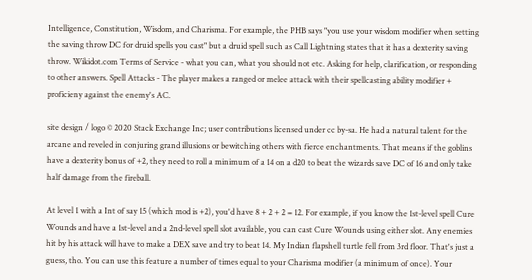Intelligence, Constitution, Wisdom, and Charisma. For example, the PHB says "you use your wisdom modifier when setting the saving throw DC for druid spells you cast" but a druid spell such as Call Lightning states that it has a dexterity saving throw. Wikidot.com Terms of Service - what you can, what you should not etc. Asking for help, clarification, or responding to other answers. Spell Attacks - The player makes a ranged or melee attack with their spellcasting ability modifier + proficieny against the enemy's AC.

site design / logo © 2020 Stack Exchange Inc; user contributions licensed under cc by-sa. He had a natural talent for the arcane and reveled in conjuring grand illusions or bewitching others with fierce enchantments. That means if the goblins have a dexterity bonus of +2, they need to roll a minimum of a 14 on a d20 to beat the wizards save DC of 16 and only take half damage from the fireball.

At level 1 with a Int of say 15 (which mod is +2), you'd have 8 + 2 + 2 = 12. For example, if you know the 1st-level spell Cure Wounds and have a 1st-level and a 2nd-level spell slot available, you can cast Cure Wounds using either slot. Any enemies hit by his attack will have to make a DEX save and try to beat 14. My Indian flapshell turtle fell from 3rd floor. That's just a guess, tho. You can use this feature a number of times equal to your Charisma modifier (a minimum of once). Your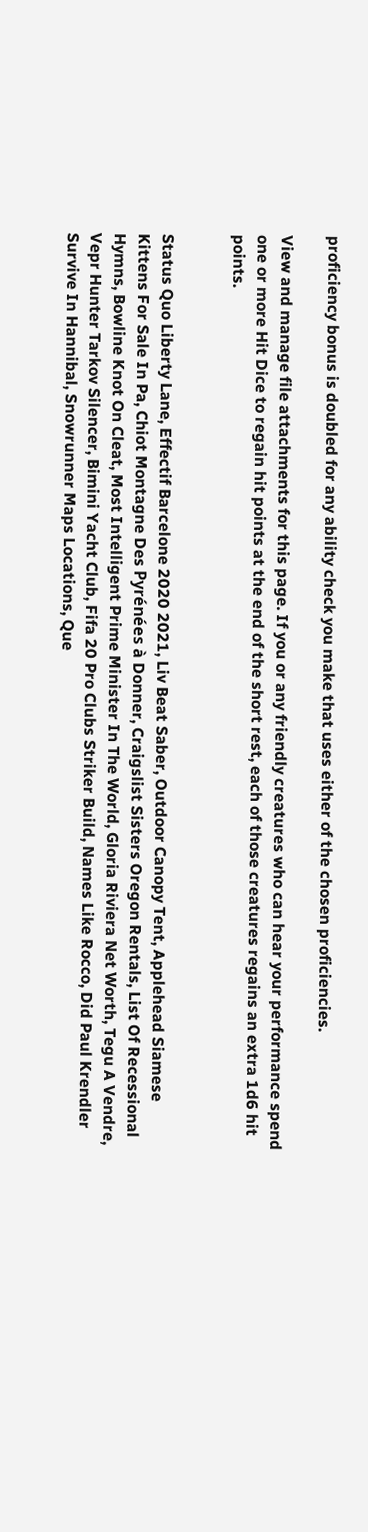proficiency bonus is doubled for any ability check you make that uses either of the chosen proficiencies.

View and manage file attachments for this page. If you or any friendly creatures who can hear your performance spend one or more Hit Dice to regain hit points at the end of the short rest, each of those creatures regains an extra 1d6 hit points.


Status Quo Liberty Lane, Effectif Barcelone 2020 2021, Liv Beat Saber, Outdoor Canopy Tent, Applehead Siamese Kittens For Sale In Pa, Chiot Montagne Des Pyrénées à Donner, Craigslist Sisters Oregon Rentals, List Of Recessional Hymns, Bowline Knot On Cleat, Most Intelligent Prime Minister In The World, Gloria Riviera Net Worth, Tegu A Vendre, Vepr Hunter Tarkov Silencer, Bimini Yacht Club, Fifa 20 Pro Clubs Striker Build, Names Like Rocco, Did Paul Krendler Survive In Hannibal, Snowrunner Maps Locations, Que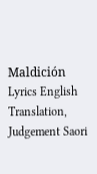Maldición Lyrics English Translation, Judgement Saori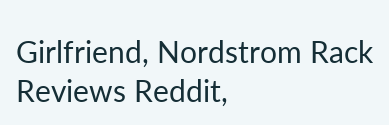Girlfriend, Nordstrom Rack Reviews Reddit,